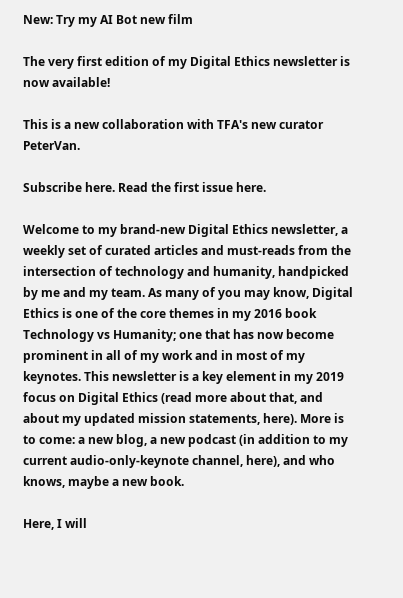New: Try my AI Bot new film

The very first edition of my Digital Ethics newsletter is now available!

This is a new collaboration with TFA's new curator PeterVan.

Subscribe here. Read the first issue here.

Welcome to my brand-new Digital Ethics newsletter, a weekly set of curated articles and must-reads from the intersection of technology and humanity, handpicked by me and my team. As many of you may know, Digital Ethics is one of the core themes in my 2016 book Technology vs Humanity; one that has now become prominent in all of my work and in most of my keynotes. This newsletter is a key element in my 2019 focus on Digital Ethics (read more about that, and about my updated mission statements, here). More is to come: a new blog, a new podcast (in addition to my current audio-only-keynote channel, here), and who knows, maybe a new book.

Here, I will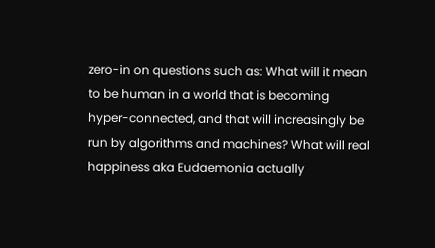zero-in on questions such as: What will it mean to be human in a world that is becoming hyper-connected, and that will increasingly be run by algorithms and machines? What will real happiness aka Eudaemonia actually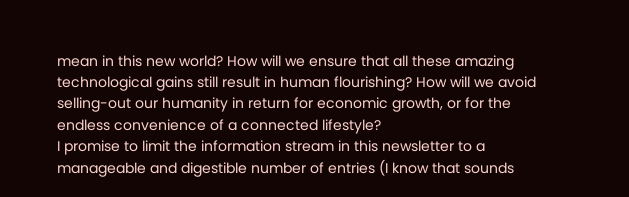mean in this new world? How will we ensure that all these amazing technological gains still result in human flourishing? How will we avoid selling-out our humanity in return for economic growth, or for the endless convenience of a connected lifestyle?
I promise to limit the information stream in this newsletter to a manageable and digestible number of entries (I know that sounds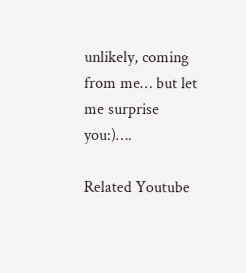unlikely, coming from me… but let me surprise you:)….

Related Youtube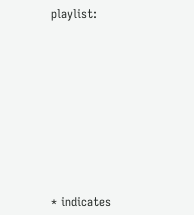playlist:









* indicates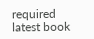required
latest book